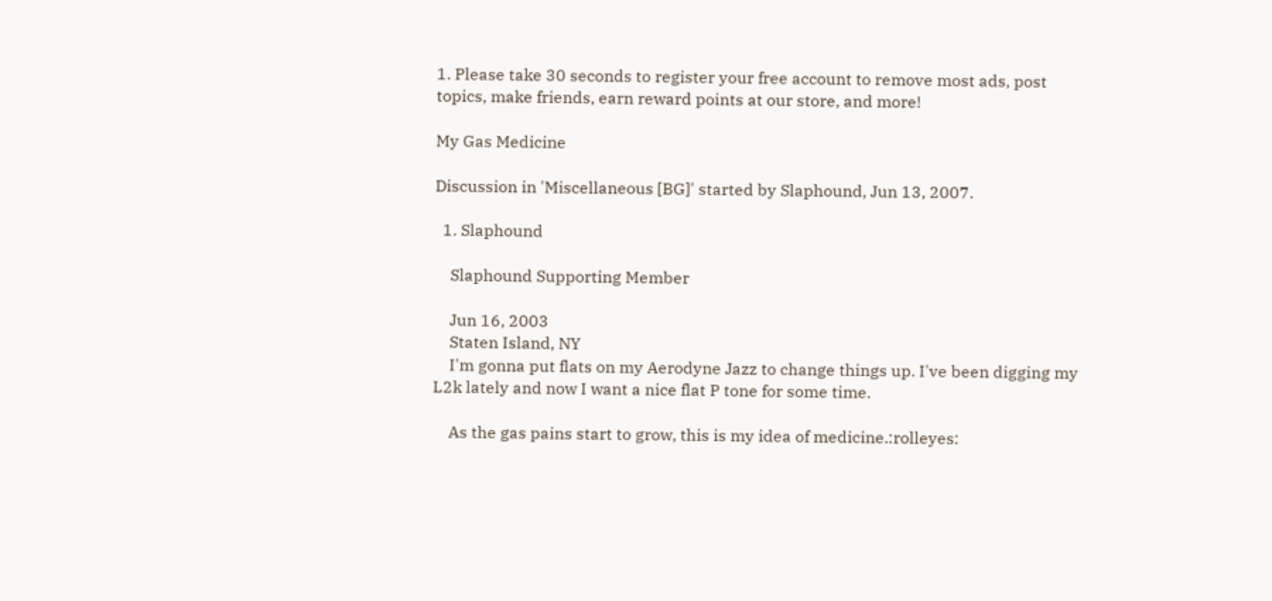1. Please take 30 seconds to register your free account to remove most ads, post topics, make friends, earn reward points at our store, and more!

My Gas Medicine

Discussion in 'Miscellaneous [BG]' started by Slaphound, Jun 13, 2007.

  1. Slaphound

    Slaphound Supporting Member

    Jun 16, 2003
    Staten Island, NY
    I'm gonna put flats on my Aerodyne Jazz to change things up. I've been digging my L2k lately and now I want a nice flat P tone for some time.

    As the gas pains start to grow, this is my idea of medicine.:rolleyes: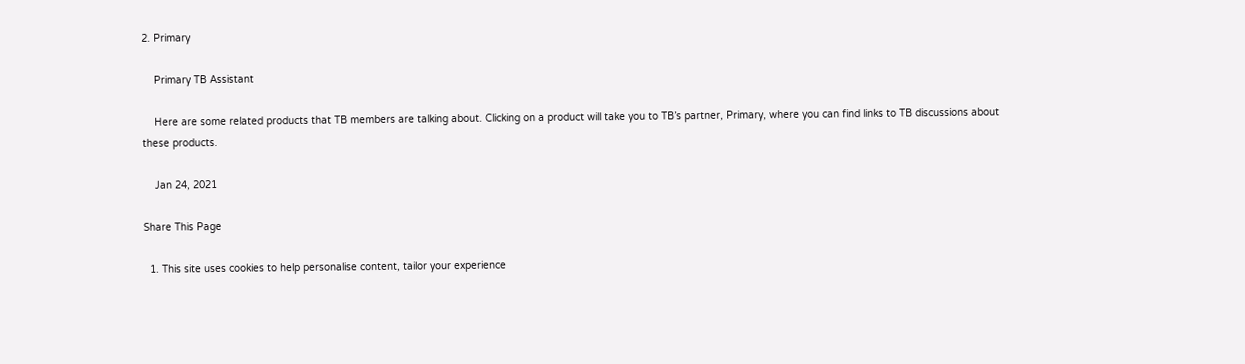2. Primary

    Primary TB Assistant

    Here are some related products that TB members are talking about. Clicking on a product will take you to TB’s partner, Primary, where you can find links to TB discussions about these products.

    Jan 24, 2021

Share This Page

  1. This site uses cookies to help personalise content, tailor your experience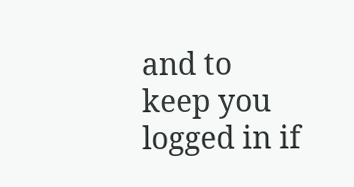and to keep you logged in if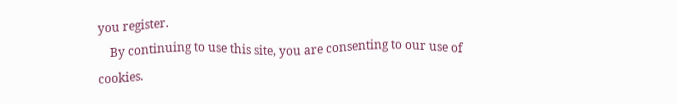you register.
    By continuing to use this site, you are consenting to our use of cookies.